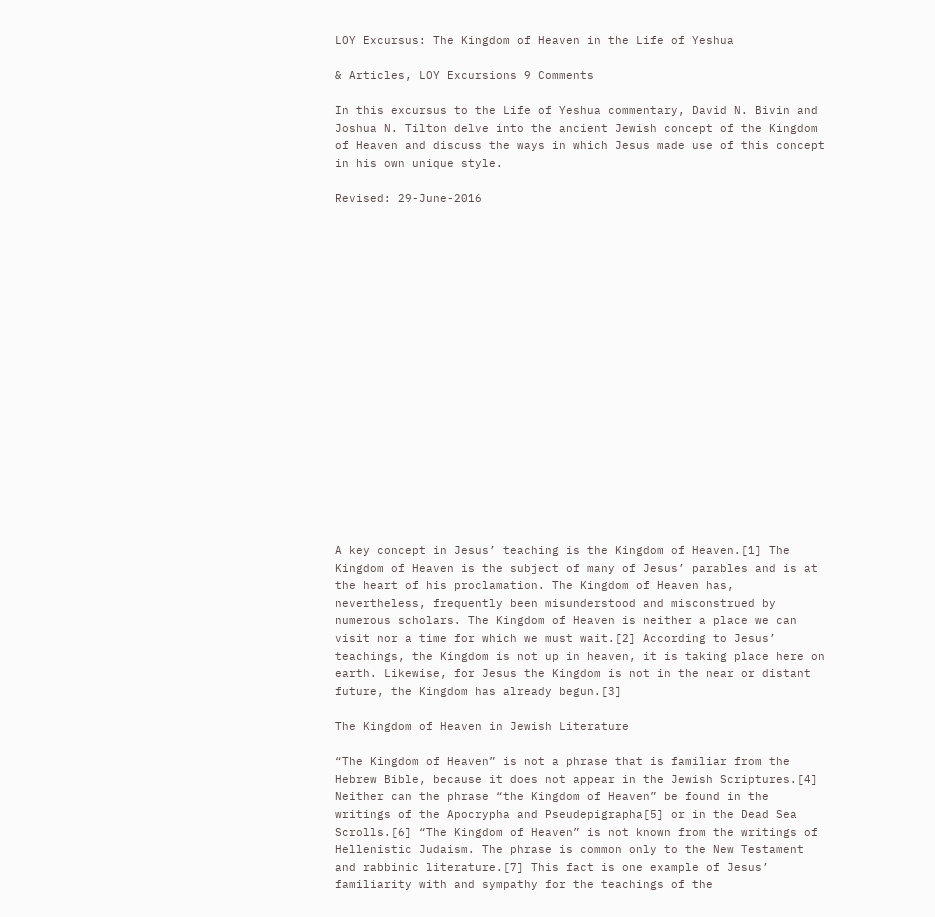LOY Excursus: The Kingdom of Heaven in the Life of Yeshua

& Articles, LOY Excursions 9 Comments

In this excursus to the Life of Yeshua commentary, David N. Bivin and Joshua N. Tilton delve into the ancient Jewish concept of the Kingdom of Heaven and discuss the ways in which Jesus made use of this concept in his own unique style.

Revised: 29-June-2016



















A key concept in Jesus’ teaching is the Kingdom of Heaven.[1] The Kingdom of Heaven is the subject of many of Jesus’ parables and is at the heart of his proclamation. The Kingdom of Heaven has, nevertheless, frequently been misunderstood and misconstrued by numerous scholars. The Kingdom of Heaven is neither a place we can visit nor a time for which we must wait.[2] According to Jesus’ teachings, the Kingdom is not up in heaven, it is taking place here on earth. Likewise, for Jesus the Kingdom is not in the near or distant future, the Kingdom has already begun.[3]

The Kingdom of Heaven in Jewish Literature

“The Kingdom of Heaven” is not a phrase that is familiar from the Hebrew Bible, because it does not appear in the Jewish Scriptures.[4] Neither can the phrase “the Kingdom of Heaven” be found in the writings of the Apocrypha and Pseudepigrapha[5] or in the Dead Sea Scrolls.[6] “The Kingdom of Heaven” is not known from the writings of Hellenistic Judaism. The phrase is common only to the New Testament and rabbinic literature.[7] This fact is one example of Jesus’ familiarity with and sympathy for the teachings of the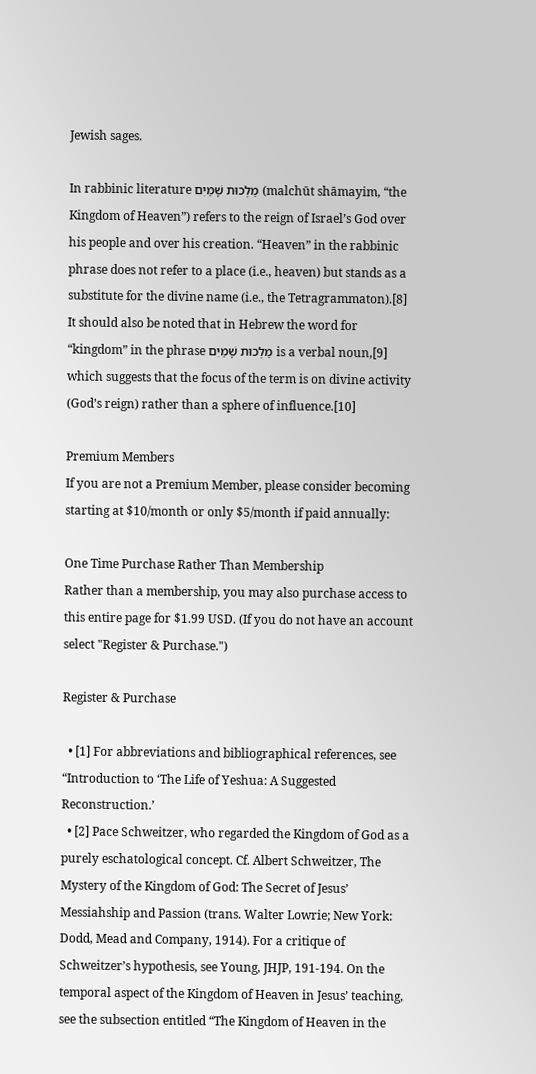Jewish sages.

In rabbinic literature מַלְכוּת שָׁמַיִם (malchūt shāmayim, “the Kingdom of Heaven”) refers to the reign of Israel’s God over his people and over his creation. “Heaven” in the rabbinic phrase does not refer to a place (i.e., heaven) but stands as a substitute for the divine name (i.e., the Tetragrammaton).[8] It should also be noted that in Hebrew the word for “kingdom” in the phrase מַלְכוּת שָׁמַיִם is a verbal noun,[9] which suggests that the focus of the term is on divine activity (God’s reign) rather than a sphere of influence.[10]

Premium Members
If you are not a Premium Member, please consider becoming starting at $10/month or only $5/month if paid annually:

One Time Purchase Rather Than Membership
Rather than a membership, you may also purchase access to this entire page for $1.99 USD. (If you do not have an account select "Register & Purchase.")

Register & Purchase

  • [1] For abbreviations and bibliographical references, see “Introduction to ‘The Life of Yeshua: A Suggested Reconstruction.’
  • [2] Pace Schweitzer, who regarded the Kingdom of God as a purely eschatological concept. Cf. Albert Schweitzer, The Mystery of the Kingdom of God: The Secret of Jesus’ Messiahship and Passion (trans. Walter Lowrie; New York: Dodd, Mead and Company, 1914). For a critique of Schweitzer’s hypothesis, see Young, JHJP, 191-194. On the temporal aspect of the Kingdom of Heaven in Jesus’ teaching, see the subsection entitled “The Kingdom of Heaven in the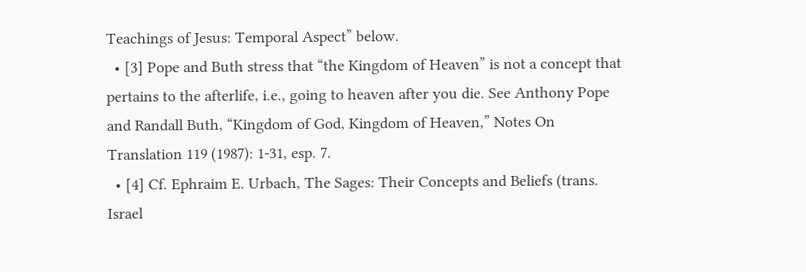Teachings of Jesus: Temporal Aspect” below.
  • [3] Pope and Buth stress that “the Kingdom of Heaven” is not a concept that pertains to the afterlife, i.e., going to heaven after you die. See Anthony Pope and Randall Buth, “Kingdom of God, Kingdom of Heaven,” Notes On Translation 119 (1987): 1-31, esp. 7.
  • [4] Cf. Ephraim E. Urbach, The Sages: Their Concepts and Beliefs (trans. Israel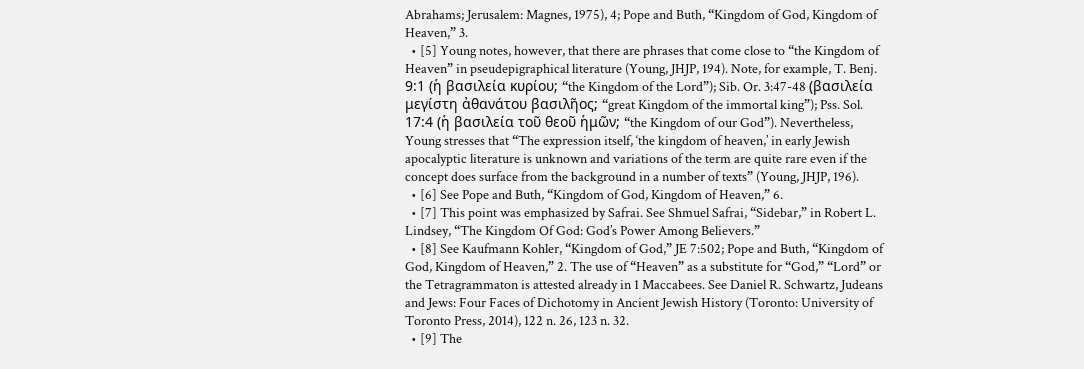Abrahams; Jerusalem: Magnes, 1975), 4; Pope and Buth, “Kingdom of God, Kingdom of Heaven,” 3.
  • [5] Young notes, however, that there are phrases that come close to “the Kingdom of Heaven” in pseudepigraphical literature (Young, JHJP, 194). Note, for example, T. Benj. 9:1 (ἡ βασιλεία κυρίου; “the Kingdom of the Lord”); Sib. Or. 3:47-48 (βασιλεία μεγίστη ἀθανάτου βασιλῆος; “great Kingdom of the immortal king”); Pss. Sol. 17:4 (ἡ βασιλεία τοῦ θεοῦ ἡμῶν; “the Kingdom of our God”). Nevertheless, Young stresses that “The expression itself, ‘the kingdom of heaven,’ in early Jewish apocalyptic literature is unknown and variations of the term are quite rare even if the concept does surface from the background in a number of texts” (Young, JHJP, 196).
  • [6] See Pope and Buth, “Kingdom of God, Kingdom of Heaven,” 6.
  • [7] This point was emphasized by Safrai. See Shmuel Safrai, “Sidebar,” in Robert L. Lindsey, “The Kingdom Of God: God’s Power Among Believers.”
  • [8] See Kaufmann Kohler, “Kingdom of God,” JE 7:502; Pope and Buth, “Kingdom of God, Kingdom of Heaven,” 2. The use of “Heaven” as a substitute for “God,” “Lord” or the Tetragrammaton is attested already in 1 Maccabees. See Daniel R. Schwartz, Judeans and Jews: Four Faces of Dichotomy in Ancient Jewish History (Toronto: University of Toronto Press, 2014), 122 n. 26, 123 n. 32.
  • [9] The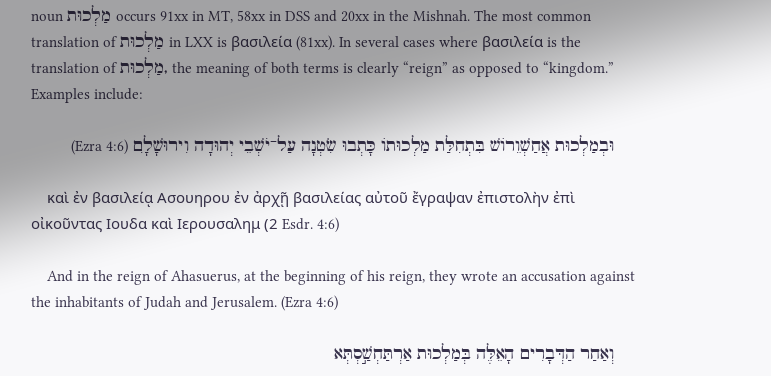noun מַלְכוּת occurs 91xx in MT, 58xx in DSS and 20xx in the Mishnah. The most common translation of מַלְכוּת in LXX is βασιλεία (81xx). In several cases where βασιλεία is the translation of מַלְכוּת, the meaning of both terms is clearly “reign” as opposed to “kingdom.” Examples include:

    וּבְמַלְכוּת אֲחַשְׁוֵרוֹשׁ בִּתְחִלַּת מַלְכוּתוֹ כָּתְבוּ שִׂטְנָה עַל־יֹשְׁבֵי יְהוּדָה וִירוּשָׁלִָם (Ezra 4:6)

    καὶ ἐν βασιλείᾳ Ασουηρου ἐν ἀρχῇ βασιλείας αὐτοῦ ἔγραψαν ἐπιστολὴν ἐπὶ οἰκοῦντας Ιουδα καὶ Ιερουσαλημ (2 Esdr. 4:6)

    And in the reign of Ahasuerus, at the beginning of his reign, they wrote an accusation against the inhabitants of Judah and Jerusalem. (Ezra 4:6)

    וְאַחַר הַדְּבָרִים הָאֵלֶּה בְּמַלְכוּת אַרְתַּחְשַׁ֣סְתְּא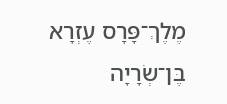מֶלֶךְ־פָּרָס עֶזְרָא בֶּן־שְׂרָיָה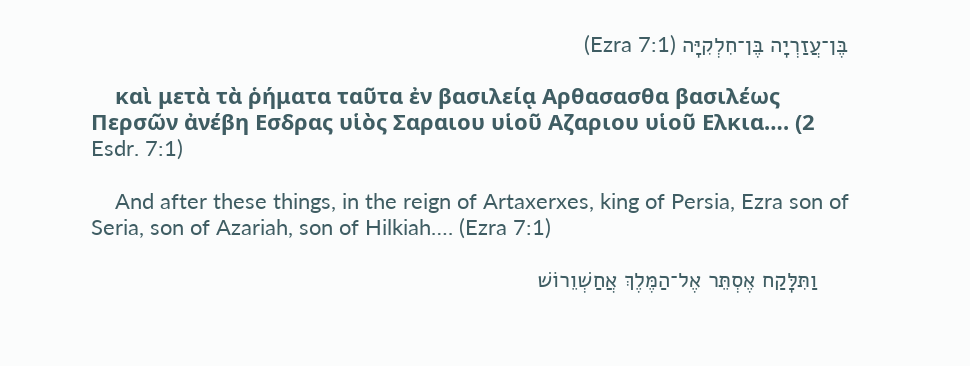בֶּן־עֲזַרְיָה בֶּן־חִלְקִיָּה (Ezra 7:1)

    καὶ μετὰ τὰ ῥήματα ταῦτα ἐν βασιλείᾳ Αρθασασθα βασιλέως Περσῶν ἀνέβη Εσδρας υἱὸς Σαραιου υἱοῦ Αζαριου υἱοῦ Ελκια…. (2 Esdr. 7:1)

    And after these things, in the reign of Artaxerxes, king of Persia, Ezra son of Seria, son of Azariah, son of Hilkiah…. (Ezra 7:1)

     וַתִּלָּקַח אֶסְתֵּר אֶל־הַמֶּלֶךְ אֲחַשְׁוֵרוֹשׁ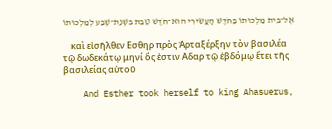אֶל־בֵּית מַלְכוּתוֹ בַּחֹדֶשׁ הָעֲשִׂירִי הוּא־חֹדֶשׁ טֵבֵת בִּשְׁנַת־שֶׁבַע לְמַלְכוּתוֹ

    καὶ εἰσῆλθεν Εσθηρ πρὸς Ἀρταξέρξην τὸν βασιλέα τῷ δωδεκάτῳ μηνί ὅς ἐστιν Αδαρ τῷ ἑβδόμῳ ἔτει τῆς βασιλείας αὐτοῦ

    And Esther took herself to king Ahasuerus,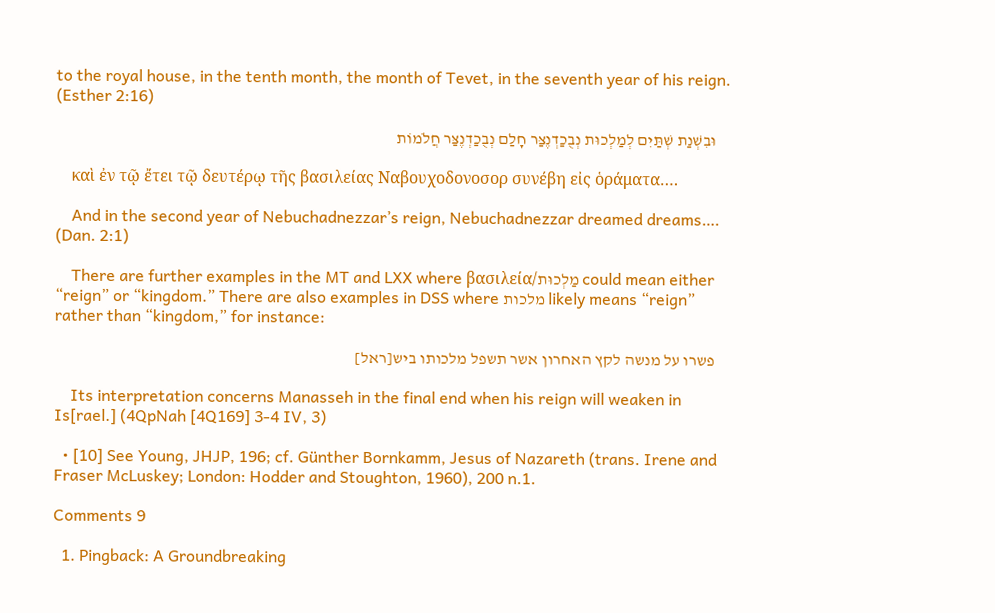to the royal house, in the tenth month, the month of Tevet, in the seventh year of his reign. (Esther 2:16)

    וּבִשְׁנַת שְׁתַּיִם לְמַלְכוּת נְבֻכַדְנֶצַּר חָלַם נְבֻכַדְנֶצַּר חֲלֹמוֹת

    καὶ ἐν τῷ ἔτει τῷ δευτέρῳ τῆς βασιλείας Ναβουχοδονοσορ συνέβη εἰς ὁράματα….

    And in the second year of Nebuchadnezzar’s reign, Nebuchadnezzar dreamed dreams…. (Dan. 2:1)

    There are further examples in the MT and LXX where βασιλεία/מַלְכוּת could mean either “reign” or “kingdom.” There are also examples in DSS where מלכות likely means “reign” rather than “kingdom,” for instance:

    פשרו על מנשה לקץ האחרון אשר תשפל מלכותו ביש[ראל]

    Its interpretation concerns Manasseh in the final end when his reign will weaken in Is[rael.] (4QpNah [4Q169] 3-4 IV, 3)

  • [10] See Young, JHJP, 196; cf. Günther Bornkamm, Jesus of Nazareth (trans. Irene and Fraser McLuskey; London: Hodder and Stoughton, 1960), 200 n.1.

Comments 9

  1. Pingback: A Groundbreaking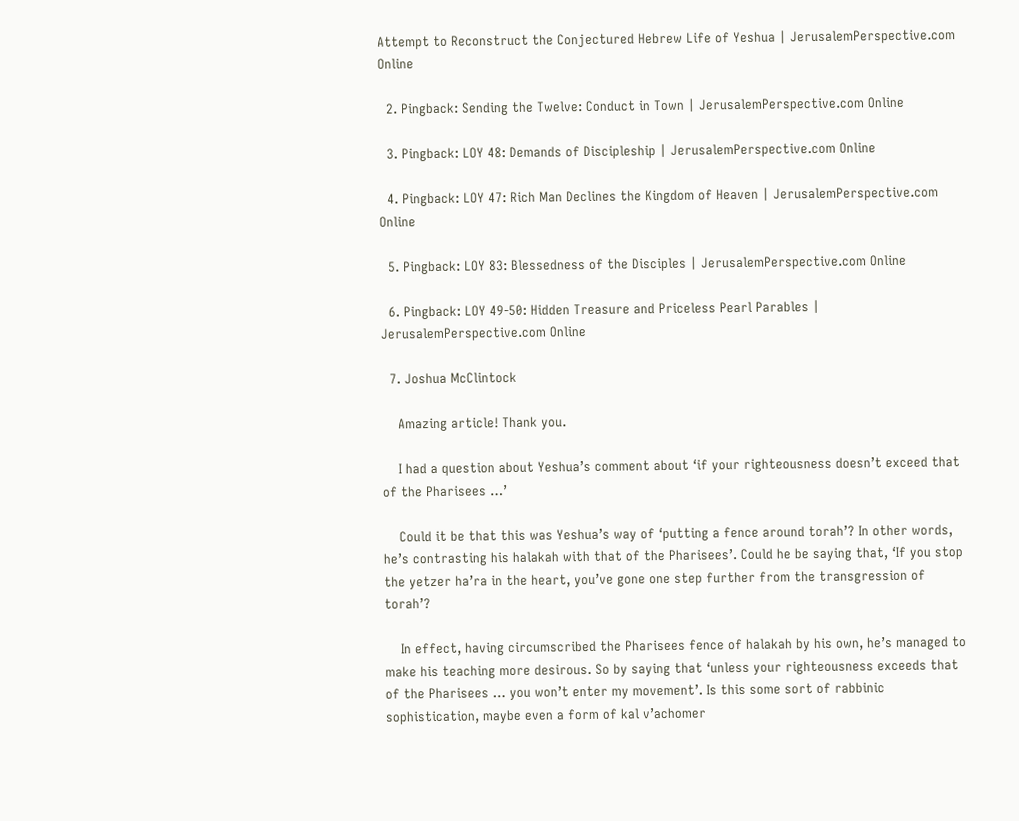Attempt to Reconstruct the Conjectured Hebrew Life of Yeshua | JerusalemPerspective.com Online

  2. Pingback: Sending the Twelve: Conduct in Town | JerusalemPerspective.com Online

  3. Pingback: LOY 48: Demands of Discipleship | JerusalemPerspective.com Online

  4. Pingback: LOY 47: Rich Man Declines the Kingdom of Heaven | JerusalemPerspective.com Online

  5. Pingback: LOY 83: Blessedness of the Disciples | JerusalemPerspective.com Online

  6. Pingback: LOY 49-50: Hidden Treasure and Priceless Pearl Parables | JerusalemPerspective.com Online

  7. Joshua McClintock

    Amazing article! Thank you.

    I had a question about Yeshua’s comment about ‘if your righteousness doesn’t exceed that of the Pharisees …’

    Could it be that this was Yeshua’s way of ‘putting a fence around torah’? In other words, he’s contrasting his halakah with that of the Pharisees’. Could he be saying that, ‘If you stop the yetzer ha’ra in the heart, you’ve gone one step further from the transgression of torah’?

    In effect, having circumscribed the Pharisees fence of halakah by his own, he’s managed to make his teaching more desirous. So by saying that ‘unless your righteousness exceeds that of the Pharisees … you won’t enter my movement’. Is this some sort of rabbinic sophistication, maybe even a form of kal v’achomer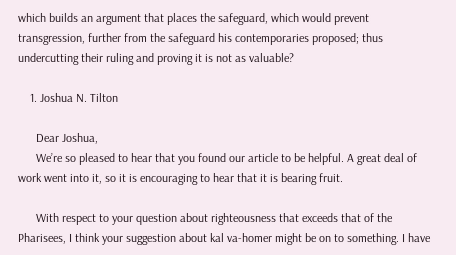which builds an argument that places the safeguard, which would prevent transgression, further from the safeguard his contemporaries proposed; thus undercutting their ruling and proving it is not as valuable?

    1. Joshua N. Tilton

      Dear Joshua,
      We’re so pleased to hear that you found our article to be helpful. A great deal of work went into it, so it is encouraging to hear that it is bearing fruit.

      With respect to your question about righteousness that exceeds that of the Pharisees, I think your suggestion about kal va-homer might be on to something. I have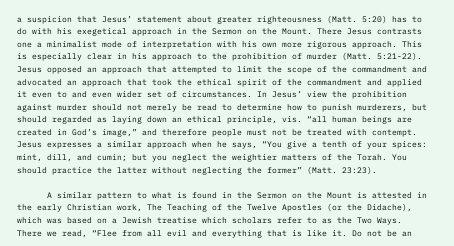a suspicion that Jesus’ statement about greater righteousness (Matt. 5:20) has to do with his exegetical approach in the Sermon on the Mount. There Jesus contrasts one a minimalist mode of interpretation with his own more rigorous approach. This is especially clear in his approach to the prohibition of murder (Matt. 5:21-22). Jesus opposed an approach that attempted to limit the scope of the commandment and advocated an approach that took the ethical spirit of the commandment and applied it even to and even wider set of circumstances. In Jesus’ view the prohibition against murder should not merely be read to determine how to punish murderers, but should regarded as laying down an ethical principle, vis. “all human beings are created in God’s image,” and therefore people must not be treated with contempt. Jesus expresses a similar approach when he says, “You give a tenth of your spices: mint, dill, and cumin; but you neglect the weightier matters of the Torah. You should practice the latter without neglecting the former” (Matt. 23:23).

      A similar pattern to what is found in the Sermon on the Mount is attested in the early Christian work, The Teaching of the Twelve Apostles (or the Didache), which was based on a Jewish treatise which scholars refer to as the Two Ways. There we read, “Flee from all evil and everything that is like it. Do not be an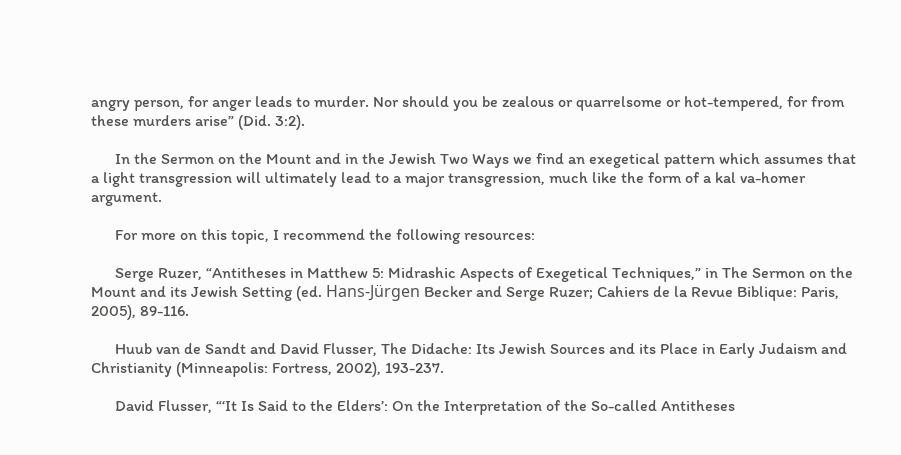angry person, for anger leads to murder. Nor should you be zealous or quarrelsome or hot-tempered, for from these murders arise” (Did. 3:2).

      In the Sermon on the Mount and in the Jewish Two Ways we find an exegetical pattern which assumes that a light transgression will ultimately lead to a major transgression, much like the form of a kal va-homer argument.

      For more on this topic, I recommend the following resources:

      Serge Ruzer, “Antitheses in Matthew 5: Midrashic Aspects of Exegetical Techniques,” in The Sermon on the Mount and its Jewish Setting (ed. Hans-Jürgen Becker and Serge Ruzer; Cahiers de la Revue Biblique: Paris, 2005), 89-116.

      Huub van de Sandt and David Flusser, The Didache: Its Jewish Sources and its Place in Early Judaism and Christianity (Minneapolis: Fortress, 2002), 193-237.

      David Flusser, “‘It Is Said to the Elders’: On the Interpretation of the So-called Antitheses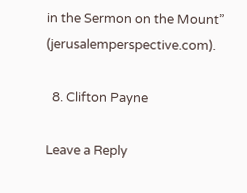in the Sermon on the Mount” (jerusalemperspective.com).

  8. Clifton Payne

Leave a Reply